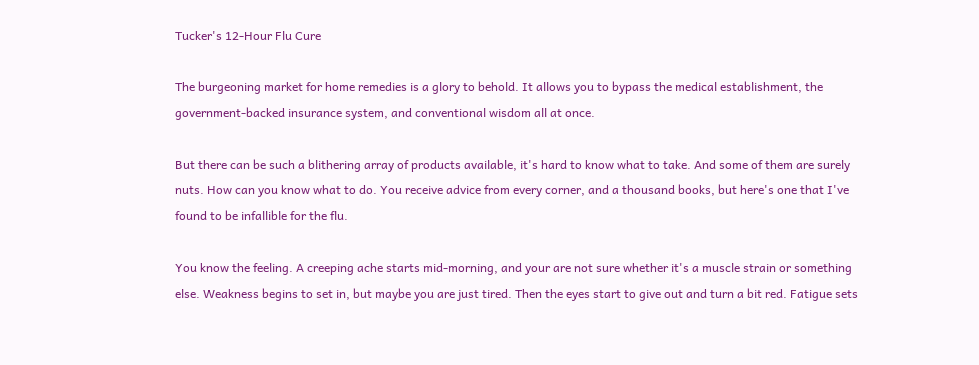Tucker's 12-Hour Flu Cure

The burgeoning market for home remedies is a glory to behold. It allows you to bypass the medical establishment, the government-backed insurance system, and conventional wisdom all at once.

But there can be such a blithering array of products available, it's hard to know what to take. And some of them are surely nuts. How can you know what to do. You receive advice from every corner, and a thousand books, but here's one that I've found to be infallible for the flu.

You know the feeling. A creeping ache starts mid-morning, and your are not sure whether it's a muscle strain or something else. Weakness begins to set in, but maybe you are just tired. Then the eyes start to give out and turn a bit red. Fatigue sets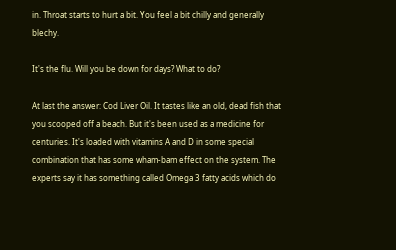in. Throat starts to hurt a bit. You feel a bit chilly and generally blechy.

It's the flu. Will you be down for days? What to do?

At last the answer: Cod Liver Oil. It tastes like an old, dead fish that you scooped off a beach. But it's been used as a medicine for centuries. It's loaded with vitamins A and D in some special combination that has some wham-bam effect on the system. The experts say it has something called Omega 3 fatty acids which do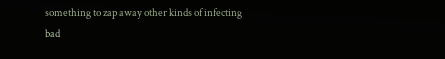something to zap away other kinds of infecting bad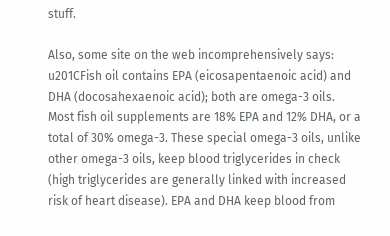stuff.

Also, some site on the web incomprehensively says: u201CFish oil contains EPA (eicosapentaenoic acid) and DHA (docosahexaenoic acid); both are omega-3 oils. Most fish oil supplements are 18% EPA and 12% DHA, or a total of 30% omega-3. These special omega-3 oils, unlike other omega-3 oils, keep blood triglycerides in check (high triglycerides are generally linked with increased risk of heart disease). EPA and DHA keep blood from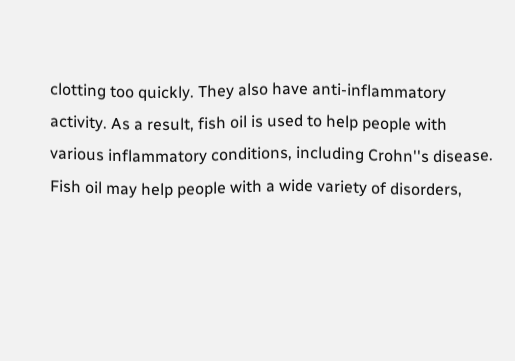clotting too quickly. They also have anti-inflammatory activity. As a result, fish oil is used to help people with various inflammatory conditions, including Crohn''s disease. Fish oil may help people with a wide variety of disorders,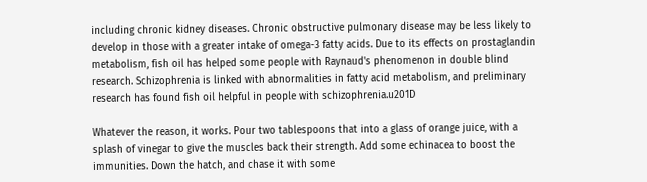including chronic kidney diseases. Chronic obstructive pulmonary disease may be less likely to develop in those with a greater intake of omega-3 fatty acids. Due to its effects on prostaglandin metabolism, fish oil has helped some people with Raynaud's phenomenon in double blind research. Schizophrenia is linked with abnormalities in fatty acid metabolism, and preliminary research has found fish oil helpful in people with schizophrenia.u201D

Whatever the reason, it works. Pour two tablespoons that into a glass of orange juice, with a splash of vinegar to give the muscles back their strength. Add some echinacea to boost the immunities. Down the hatch, and chase it with some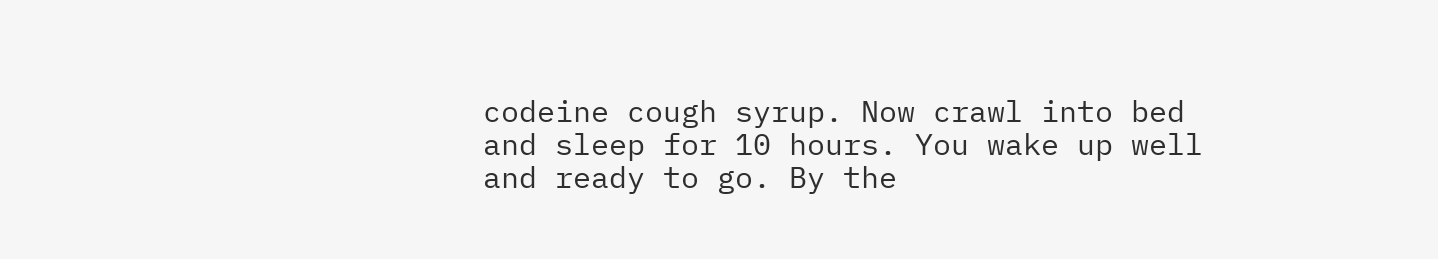codeine cough syrup. Now crawl into bed and sleep for 10 hours. You wake up well and ready to go. By the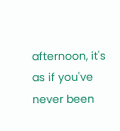afternoon, it's as if you've never been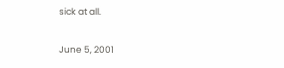sick at all.

June 5, 2001